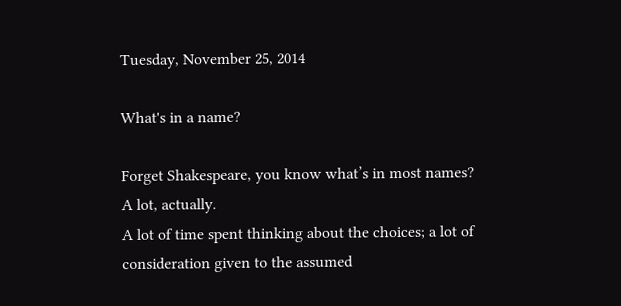Tuesday, November 25, 2014

What's in a name?

Forget Shakespeare, you know what’s in most names? A lot, actually.
A lot of time spent thinking about the choices; a lot of consideration given to the assumed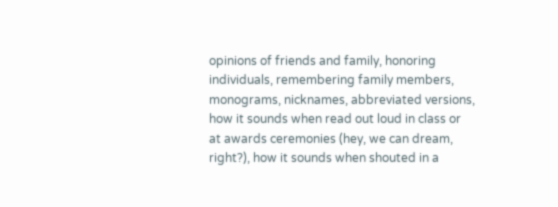opinions of friends and family, honoring individuals, remembering family members, monograms, nicknames, abbreviated versions, how it sounds when read out loud in class or at awards ceremonies (hey, we can dream, right?), how it sounds when shouted in a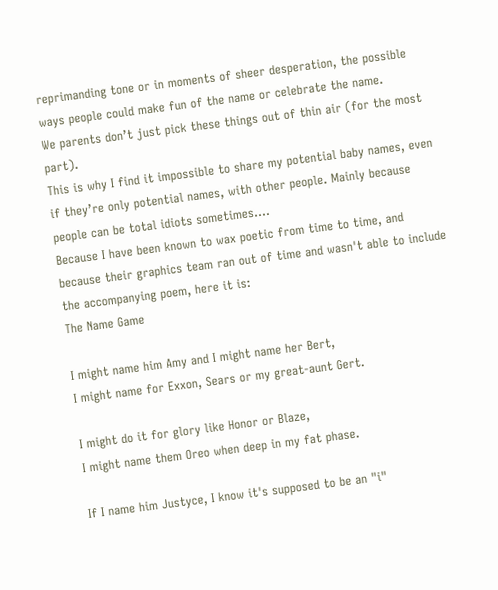reprimanding tone or in moments of sheer desperation, the possible ways people could make fun of the name or celebrate the name.
We parents don’t just pick these things out of thin air (for the most part).
This is why I find it impossible to share my potential baby names, even if they’re only potential names, with other people. Mainly because people can be total idiots sometimes....
Because I have been known to wax poetic from time to time, and because their graphics team ran out of time and wasn't able to include the accompanying poem, here it is:
The Name Game

I might name him Amy and I might name her Bert,
I might name for Exxon, Sears or my great-aunt Gert.

I might do it for glory like Honor or Blaze,
I might name them Oreo when deep in my fat phase.

If I name him Justyce, I know it's supposed to be an "i"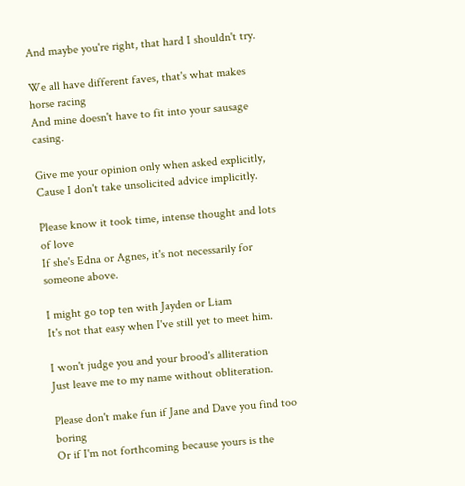And maybe you're right, that hard I shouldn't try.

We all have different faves, that's what makes horse racing
And mine doesn't have to fit into your sausage casing.

Give me your opinion only when asked explicitly,
Cause I don't take unsolicited advice implicitly.

Please know it took time, intense thought and lots of love
If she's Edna or Agnes, it's not necessarily for someone above.

I might go top ten with Jayden or Liam
It's not that easy when I've still yet to meet him.

I won't judge you and your brood's alliteration
Just leave me to my name without obliteration.

Please don't make fun if Jane and Dave you find too boring
Or if I'm not forthcoming because yours is the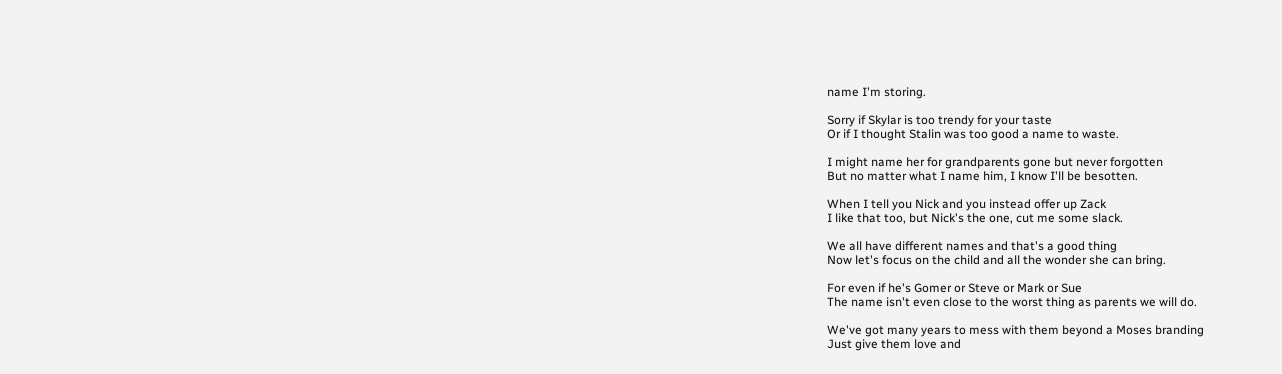name I'm storing.

Sorry if Skylar is too trendy for your taste
Or if I thought Stalin was too good a name to waste.

I might name her for grandparents gone but never forgotten
But no matter what I name him, I know I'll be besotten.

When I tell you Nick and you instead offer up Zack
I like that too, but Nick's the one, cut me some slack.

We all have different names and that's a good thing
Now let's focus on the child and all the wonder she can bring.

For even if he's Gomer or Steve or Mark or Sue
The name isn't even close to the worst thing as parents we will do.

We've got many years to mess with them beyond a Moses branding
Just give them love and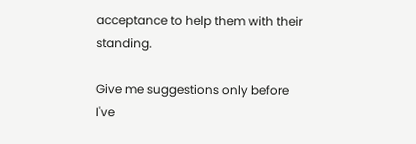acceptance to help them with their standing.

Give me suggestions only before I've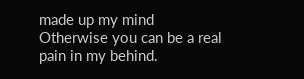made up my mind
Otherwise you can be a real pain in my behind.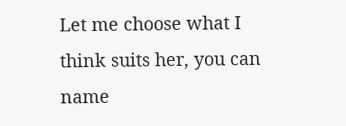Let me choose what I think suits her, you can name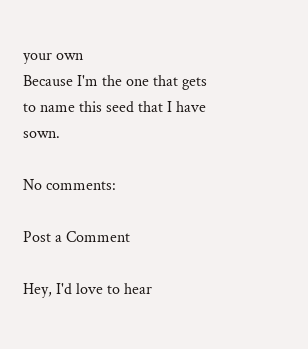your own
Because I'm the one that gets to name this seed that I have sown.

No comments:

Post a Comment

Hey, I'd love to hear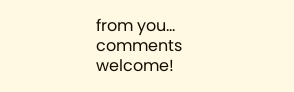from you... comments welcome!